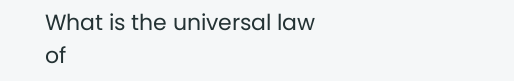What is the universal law of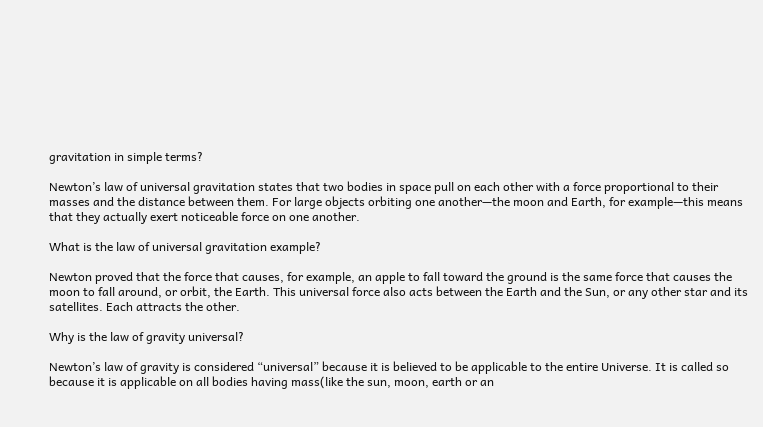gravitation in simple terms?

Newton’s law of universal gravitation states that two bodies in space pull on each other with a force proportional to their masses and the distance between them. For large objects orbiting one another—the moon and Earth, for example—this means that they actually exert noticeable force on one another.

What is the law of universal gravitation example?

Newton proved that the force that causes, for example, an apple to fall toward the ground is the same force that causes the moon to fall around, or orbit, the Earth. This universal force also acts between the Earth and the Sun, or any other star and its satellites. Each attracts the other.

Why is the law of gravity universal?

Newton’s law of gravity is considered “universal” because it is believed to be applicable to the entire Universe. It is called so because it is applicable on all bodies having mass(like the sun, moon, earth or an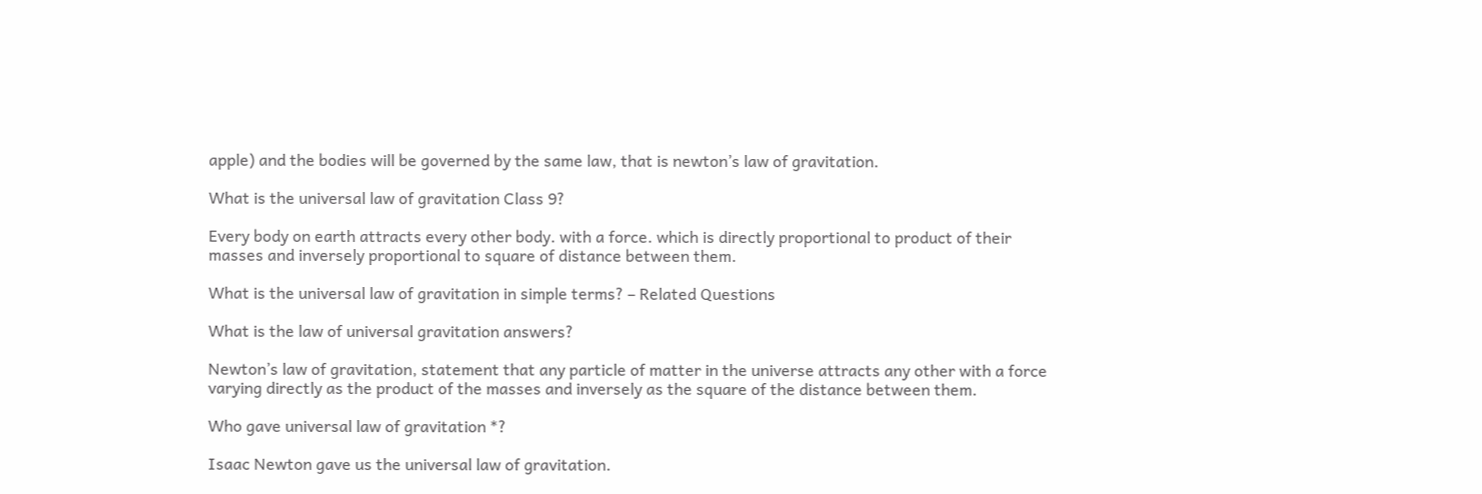apple) and the bodies will be governed by the same law, that is newton’s law of gravitation.

What is the universal law of gravitation Class 9?

Every body on earth attracts every other body. with a force. which is directly proportional to product of their masses and inversely proportional to square of distance between them.

What is the universal law of gravitation in simple terms? – Related Questions

What is the law of universal gravitation answers?

Newton’s law of gravitation, statement that any particle of matter in the universe attracts any other with a force varying directly as the product of the masses and inversely as the square of the distance between them.

Who gave universal law of gravitation *?

Isaac Newton gave us the universal law of gravitation.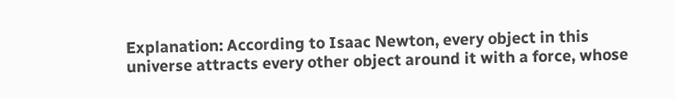Explanation: According to Isaac Newton, every object in this universe attracts every other object around it with a force, whose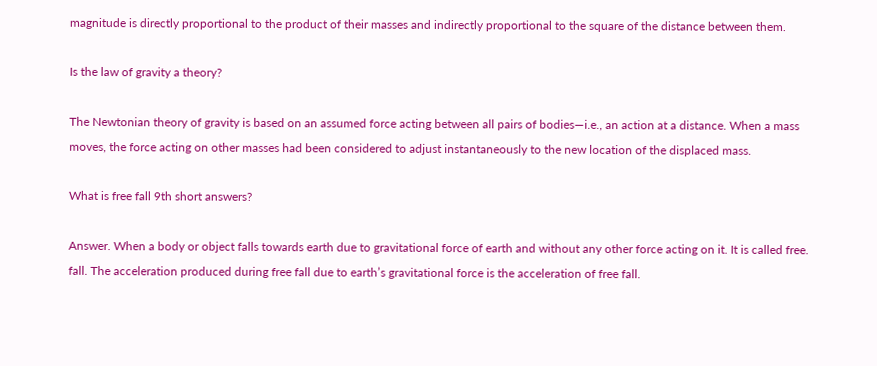magnitude is directly proportional to the product of their masses and indirectly proportional to the square of the distance between them.

Is the law of gravity a theory?

The Newtonian theory of gravity is based on an assumed force acting between all pairs of bodies—i.e., an action at a distance. When a mass moves, the force acting on other masses had been considered to adjust instantaneously to the new location of the displaced mass.

What is free fall 9th short answers?

Answer. When a body or object falls towards earth due to gravitational force of earth and without any other force acting on it. It is called free. fall. The acceleration produced during free fall due to earth’s gravitational force is the acceleration of free fall.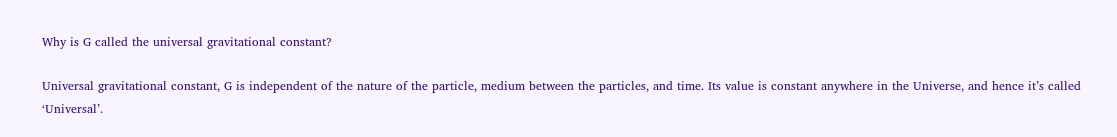Why is G called the universal gravitational constant?

Universal gravitational constant, G is independent of the nature of the particle, medium between the particles, and time. Its value is constant anywhere in the Universe, and hence it’s called ‘Universal’.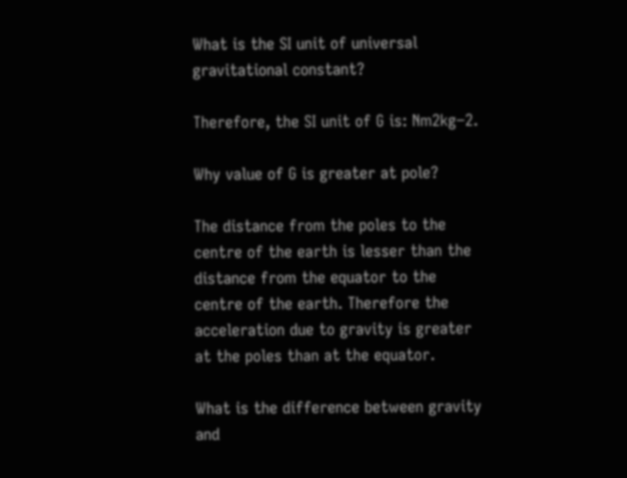What is the SI unit of universal gravitational constant?

Therefore, the SI unit of G is: Nm2kg−2.

Why value of G is greater at pole?

The distance from the poles to the centre of the earth is lesser than the distance from the equator to the centre of the earth. Therefore the acceleration due to gravity is greater at the poles than at the equator.

What is the difference between gravity and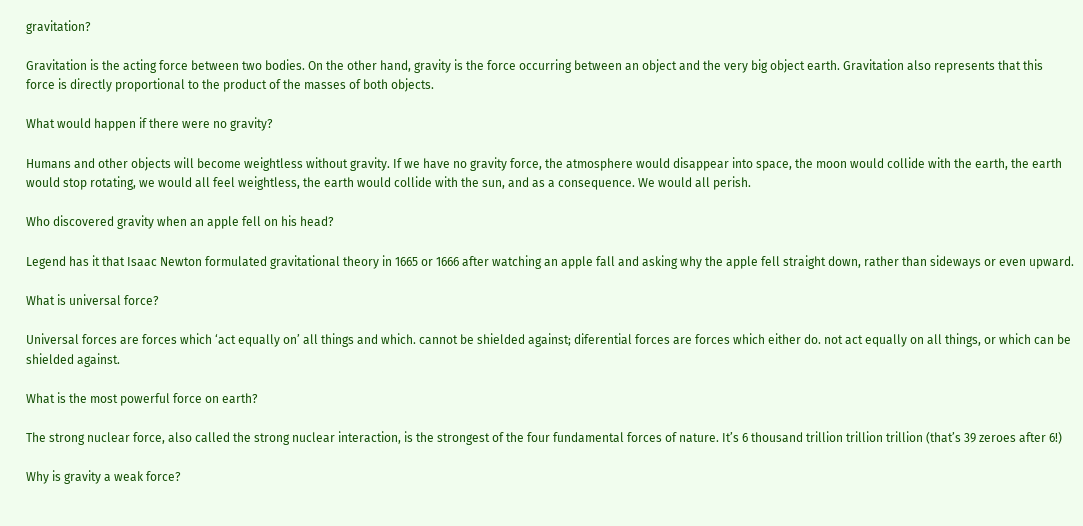gravitation?

Gravitation is the acting force between two bodies. On the other hand, gravity is the force occurring between an object and the very big object earth. Gravitation also represents that this force is directly proportional to the product of the masses of both objects.

What would happen if there were no gravity?

Humans and other objects will become weightless without gravity. If we have no gravity force, the atmosphere would disappear into space, the moon would collide with the earth, the earth would stop rotating, we would all feel weightless, the earth would collide with the sun, and as a consequence. We would all perish.

Who discovered gravity when an apple fell on his head?

Legend has it that Isaac Newton formulated gravitational theory in 1665 or 1666 after watching an apple fall and asking why the apple fell straight down, rather than sideways or even upward.

What is universal force?

Universal forces are forces which ‘act equally on’ all things and which. cannot be shielded against; diferential forces are forces which either do. not act equally on all things, or which can be shielded against.

What is the most powerful force on earth?

The strong nuclear force, also called the strong nuclear interaction, is the strongest of the four fundamental forces of nature. It’s 6 thousand trillion trillion trillion (that’s 39 zeroes after 6!)

Why is gravity a weak force?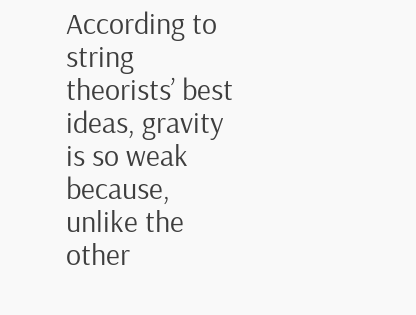According to string theorists’ best ideas, gravity is so weak because, unlike the other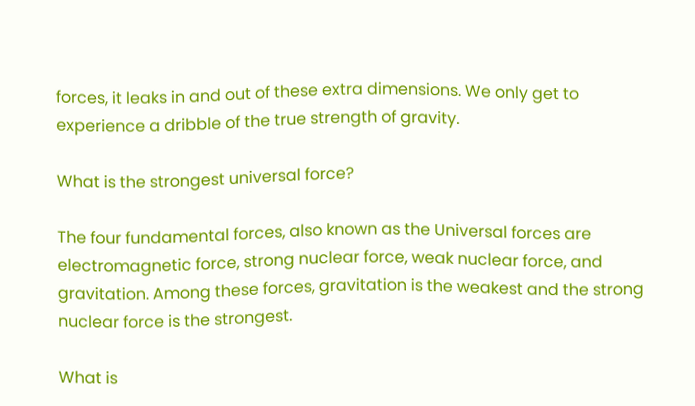forces, it leaks in and out of these extra dimensions. We only get to experience a dribble of the true strength of gravity.

What is the strongest universal force?

The four fundamental forces, also known as the Universal forces are electromagnetic force, strong nuclear force, weak nuclear force, and gravitation. Among these forces, gravitation is the weakest and the strong nuclear force is the strongest.

What is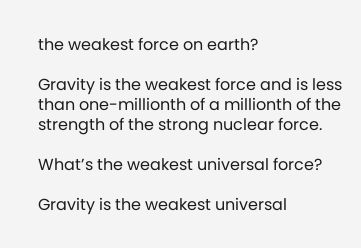the weakest force on earth?

Gravity is the weakest force and is less than one-millionth of a millionth of the strength of the strong nuclear force.

What’s the weakest universal force?

Gravity is the weakest universal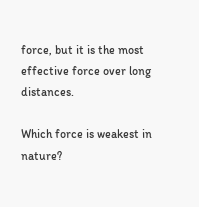force, but it is the most effective force over long distances.

Which force is weakest in nature?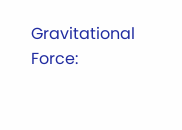Gravitational Force: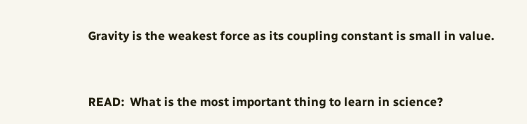Gravity is the weakest force as its coupling constant is small in value.


READ:  What is the most important thing to learn in science?